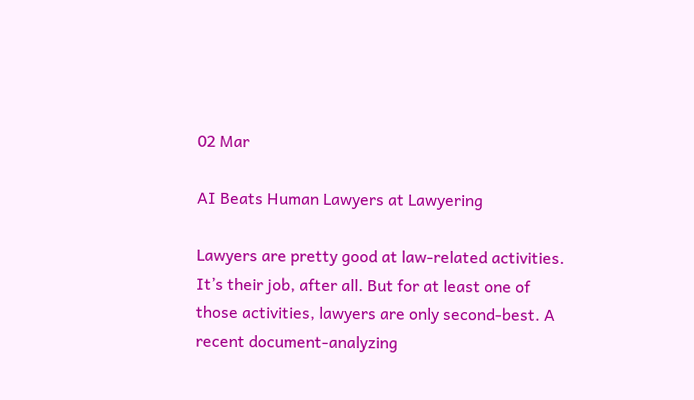02 Mar

AI Beats Human Lawyers at Lawyering

Lawyers are pretty good at law-related activities. It’s their job, after all. But for at least one of those activities, lawyers are only second-best. A recent document-analyzing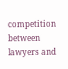competition between lawyers and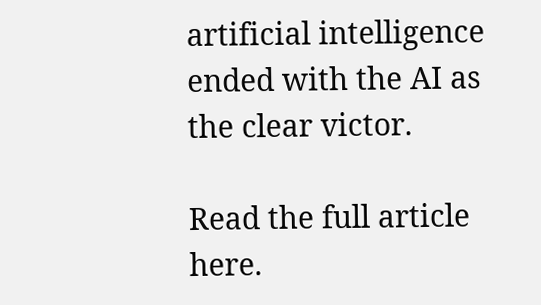artificial intelligence ended with the AI as the clear victor.

Read the full article here.